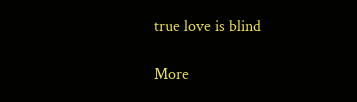true love is blind

More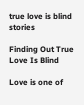true love is blind stories

Finding Out True Love Is Blind

Love is one of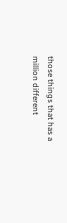those things that has a million different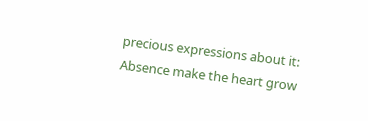precious expressions about it: Absence make the heart grow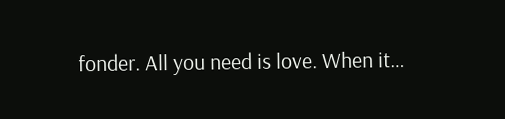fonder. All you need is love. When it…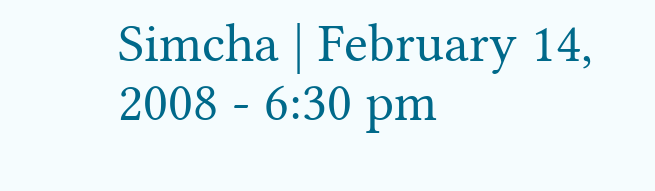Simcha | February 14, 2008 - 6:30 pm